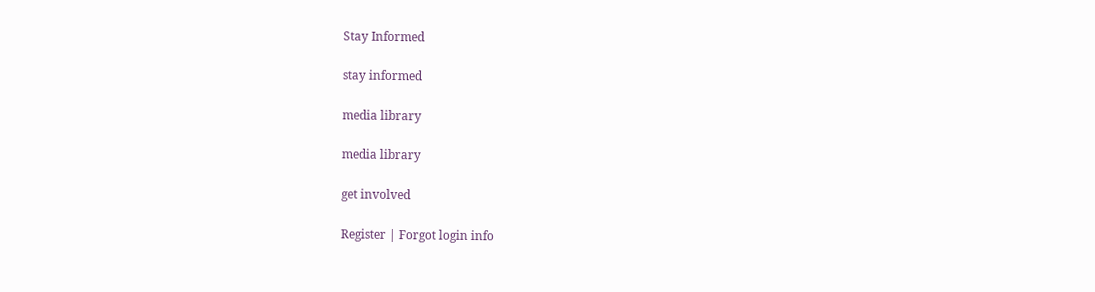Stay Informed

stay informed

media library

media library

get involved

Register | Forgot login info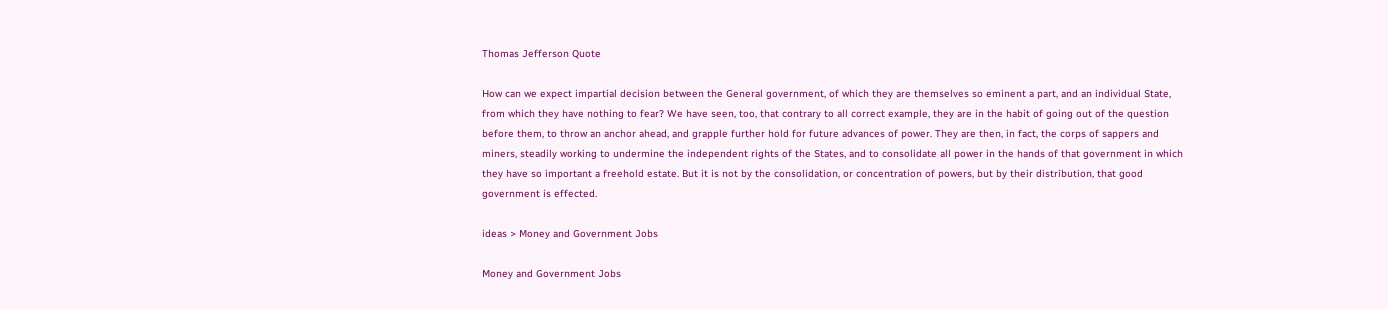Thomas Jefferson Quote

How can we expect impartial decision between the General government, of which they are themselves so eminent a part, and an individual State, from which they have nothing to fear? We have seen, too, that contrary to all correct example, they are in the habit of going out of the question before them, to throw an anchor ahead, and grapple further hold for future advances of power. They are then, in fact, the corps of sappers and miners, steadily working to undermine the independent rights of the States, and to consolidate all power in the hands of that government in which they have so important a freehold estate. But it is not by the consolidation, or concentration of powers, but by their distribution, that good government is effected.

ideas > Money and Government Jobs

Money and Government Jobs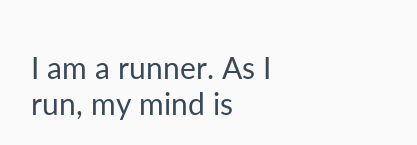I am a runner. As I run, my mind is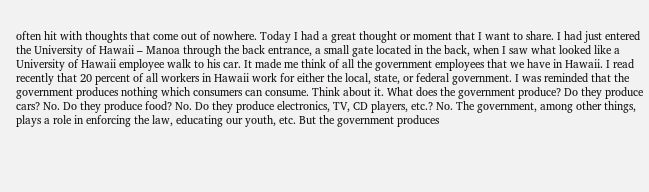often hit with thoughts that come out of nowhere. Today I had a great thought or moment that I want to share. I had just entered the University of Hawaii – Manoa through the back entrance, a small gate located in the back, when I saw what looked like a University of Hawaii employee walk to his car. It made me think of all the government employees that we have in Hawaii. I read recently that 20 percent of all workers in Hawaii work for either the local, state, or federal government. I was reminded that the government produces nothing which consumers can consume. Think about it. What does the government produce? Do they produce cars? No. Do they produce food? No. Do they produce electronics, TV, CD players, etc.? No. The government, among other things, plays a role in enforcing the law, educating our youth, etc. But the government produces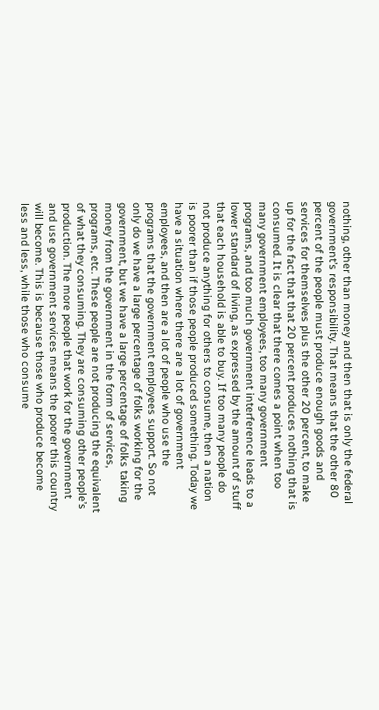nothing, other than money and then that is only the federal government’s responsibility. That means that the other 80 percent of the people must produce enough goods and services for themselves plus the other 20 percent, to make up for the fact that that 20 percent produces nothing that is consumed. It is clear that there comes a point when too many government employees, too many government programs, and too much government interference leads to a lower standard of living, as expressed by the amount of stuff that each household is able to buy. If too many people do not produce anything for others to consume, then a nation is poorer than if those people produced something. Today we have a situation where there are a lot of government employees, and then are a lot of people who use the programs that the government employees support. So not only do we have a large percentage of folks working for the government, but we have a large percentage of folks taking money from the government in the form of services, programs, etc. These people are not producing the equivalent of what they consuming. They are consuming other people’s production. The more people that work for the government and use government services means the poorer this country will become. This is because those who produce become less and less, while those who consume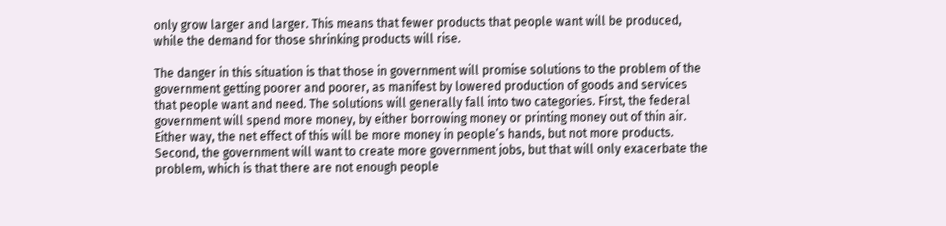only grow larger and larger. This means that fewer products that people want will be produced, while the demand for those shrinking products will rise.

The danger in this situation is that those in government will promise solutions to the problem of the government getting poorer and poorer, as manifest by lowered production of goods and services that people want and need. The solutions will generally fall into two categories. First, the federal government will spend more money, by either borrowing money or printing money out of thin air. Either way, the net effect of this will be more money in people’s hands, but not more products. Second, the government will want to create more government jobs, but that will only exacerbate the problem, which is that there are not enough people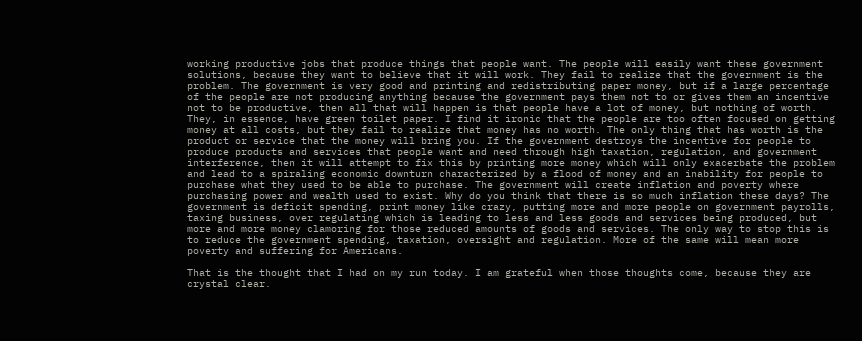working productive jobs that produce things that people want. The people will easily want these government solutions, because they want to believe that it will work. They fail to realize that the government is the problem. The government is very good and printing and redistributing paper money, but if a large percentage of the people are not producing anything because the government pays them not to or gives them an incentive not to be productive, then all that will happen is that people have a lot of money, but nothing of worth. They, in essence, have green toilet paper. I find it ironic that the people are too often focused on getting money at all costs, but they fail to realize that money has no worth. The only thing that has worth is the product or service that the money will bring you. If the government destroys the incentive for people to produce products and services that people want and need through high taxation, regulation, and government interference, then it will attempt to fix this by printing more money which will only exacerbate the problem and lead to a spiraling economic downturn characterized by a flood of money and an inability for people to purchase what they used to be able to purchase. The government will create inflation and poverty where purchasing power and wealth used to exist. Why do you think that there is so much inflation these days? The government is deficit spending, print money like crazy, putting more and more people on government payrolls, taxing business, over regulating which is leading to less and less goods and services being produced, but more and more money clamoring for those reduced amounts of goods and services. The only way to stop this is to reduce the government spending, taxation, oversight and regulation. More of the same will mean more poverty and suffering for Americans.

That is the thought that I had on my run today. I am grateful when those thoughts come, because they are crystal clear.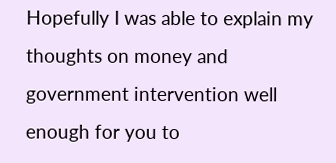Hopefully I was able to explain my thoughts on money and government intervention well enough for you to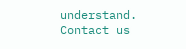understand.
Contact us